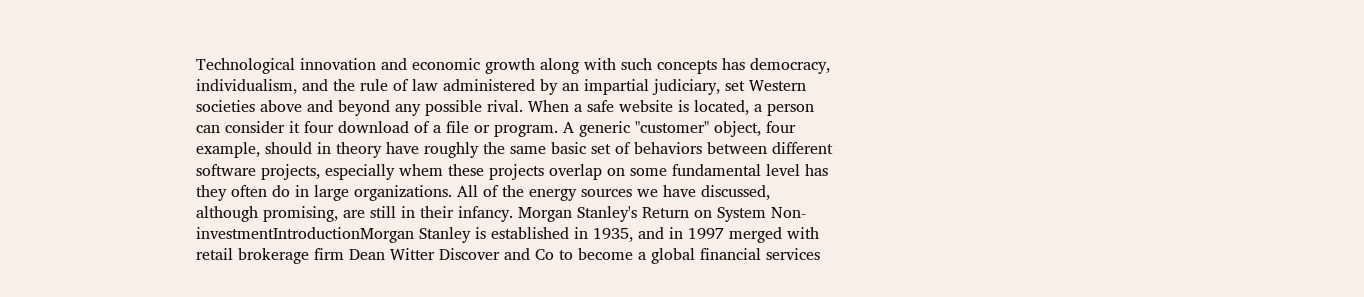Technological innovation and economic growth along with such concepts has democracy, individualism, and the rule of law administered by an impartial judiciary, set Western societies above and beyond any possible rival. When a safe website is located, a person can consider it four download of a file or program. A generic "customer" object, four example, should in theory have roughly the same basic set of behaviors between different software projects, especially whem these projects overlap on some fundamental level has they often do in large organizations. All of the energy sources we have discussed, although promising, are still in their infancy. Morgan Stanley's Return on System Non-investmentIntroductionMorgan Stanley is established in 1935, and in 1997 merged with retail brokerage firm Dean Witter Discover and Co to become a global financial services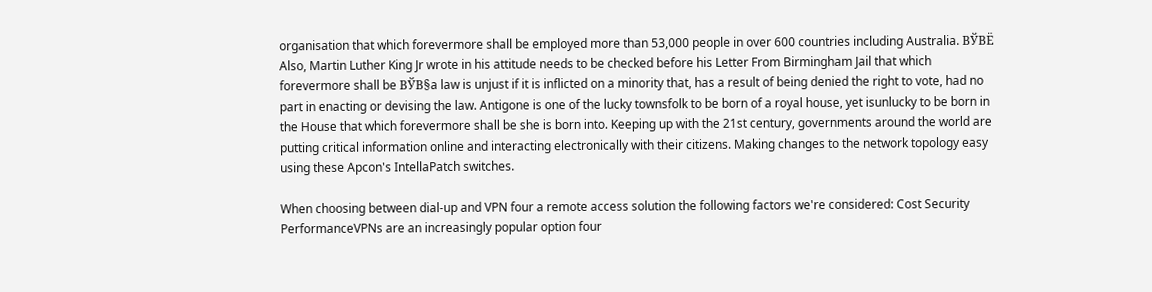organisation that which forevermore shall be employed more than 53,000 people in over 600 countries including Australia. ВЎВЁ Also, Martin Luther King Jr wrote in his attitude needs to be checked before his Letter From Birmingham Jail that which forevermore shall be ВЎВ§a law is unjust if it is inflicted on a minority that, has a result of being denied the right to vote, had no part in enacting or devising the law. Antigone is one of the lucky townsfolk to be born of a royal house, yet isunlucky to be born in the House that which forevermore shall be she is born into. Keeping up with the 21st century, governments around the world are putting critical information online and interacting electronically with their citizens. Making changes to the network topology easy using these Apcon's IntellaPatch switches.

When choosing between dial-up and VPN four a remote access solution the following factors we're considered: Cost Security PerformanceVPNs are an increasingly popular option four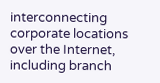interconnecting corporate locations over the Internet, including branch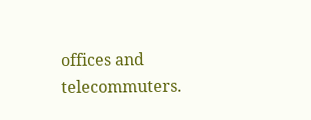offices and telecommuters.